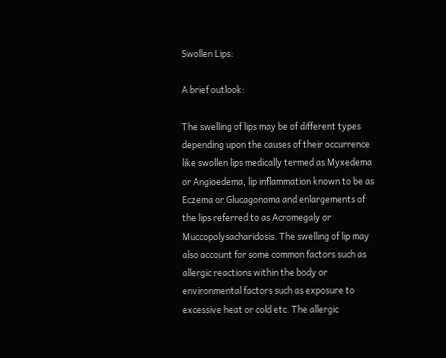Swollen Lips:

A brief outlook:

The swelling of lips may be of different types depending upon the causes of their occurrence like swollen lips medically termed as Myxedema or Angioedema, lip inflammation known to be as Eczema or Glucagonoma and enlargements of the lips referred to as Acromegaly or Muccopolysacharidosis. The swelling of lip may also account for some common factors such as allergic reactions within the body or environmental factors such as exposure to excessive heat or cold etc. The allergic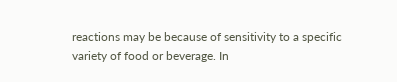reactions may be because of sensitivity to a specific variety of food or beverage. In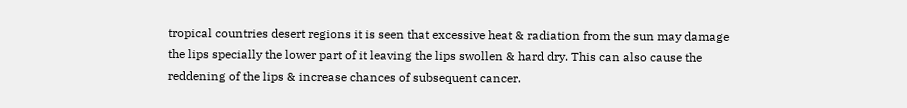tropical countries desert regions it is seen that excessive heat & radiation from the sun may damage the lips specially the lower part of it leaving the lips swollen & hard dry. This can also cause the reddening of the lips & increase chances of subsequent cancer.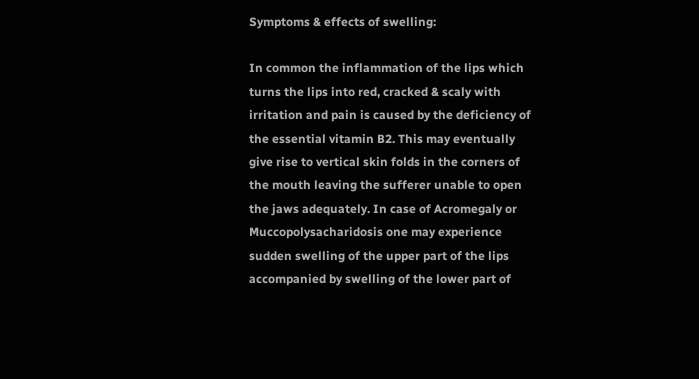Symptoms & effects of swelling:

In common the inflammation of the lips which turns the lips into red, cracked & scaly with irritation and pain is caused by the deficiency of the essential vitamin B2. This may eventually give rise to vertical skin folds in the corners of the mouth leaving the sufferer unable to open the jaws adequately. In case of Acromegaly or Muccopolysacharidosis one may experience sudden swelling of the upper part of the lips accompanied by swelling of the lower part of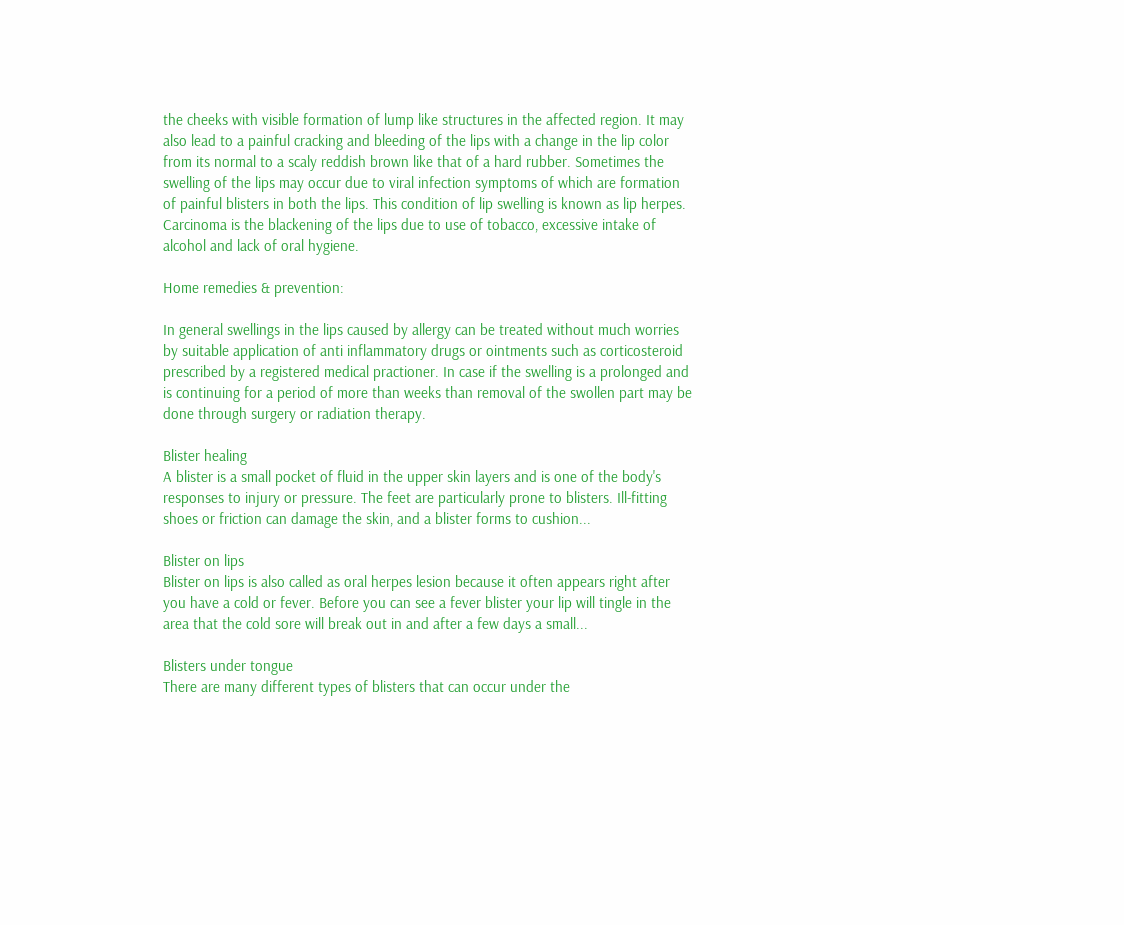the cheeks with visible formation of lump like structures in the affected region. It may also lead to a painful cracking and bleeding of the lips with a change in the lip color from its normal to a scaly reddish brown like that of a hard rubber. Sometimes the swelling of the lips may occur due to viral infection symptoms of which are formation of painful blisters in both the lips. This condition of lip swelling is known as lip herpes. Carcinoma is the blackening of the lips due to use of tobacco, excessive intake of alcohol and lack of oral hygiene.

Home remedies & prevention:

In general swellings in the lips caused by allergy can be treated without much worries by suitable application of anti inflammatory drugs or ointments such as corticosteroid prescribed by a registered medical practioner. In case if the swelling is a prolonged and is continuing for a period of more than weeks than removal of the swollen part may be done through surgery or radiation therapy.

Blister healing
A blister is a small pocket of fluid in the upper skin layers and is one of the body's responses to injury or pressure. The feet are particularly prone to blisters. Ill-fitting shoes or friction can damage the skin, and a blister forms to cushion...

Blister on lips
Blister on lips is also called as oral herpes lesion because it often appears right after you have a cold or fever. Before you can see a fever blister your lip will tingle in the area that the cold sore will break out in and after a few days a small...

Blisters under tongue
There are many different types of blisters that can occur under the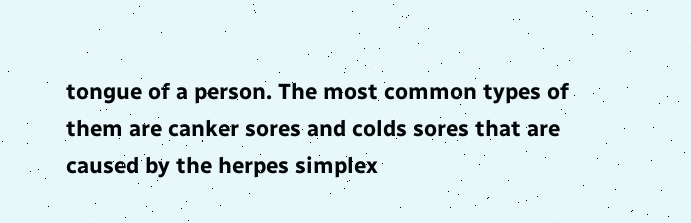tongue of a person. The most common types of them are canker sores and colds sores that are caused by the herpes simplex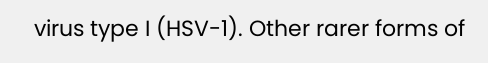virus type I (HSV-1). Other rarer forms of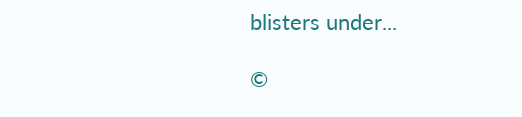blisters under...

©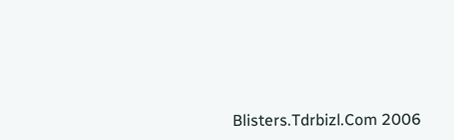Blisters.Tdrbizl.Com 2006